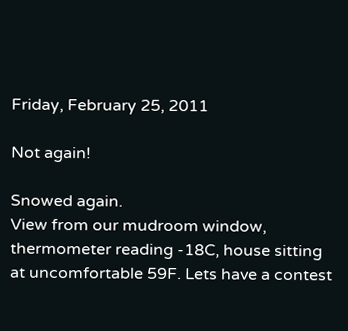Friday, February 25, 2011

Not again!

Snowed again.
View from our mudroom window, thermometer reading -18C, house sitting at uncomfortable 59F. Lets have a contest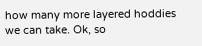how many more layered hoddies we can take. Ok, so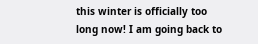this winter is officially too long now! I am going back to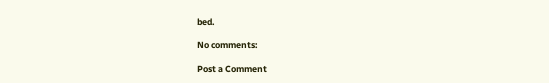bed.

No comments:

Post a Comment